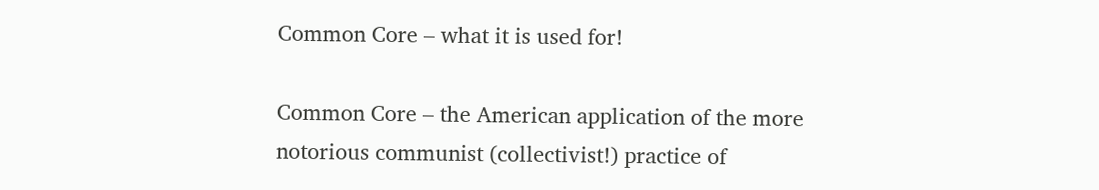Common Core – what it is used for!

Common Core – the American application of the more notorious communist (collectivist!) practice of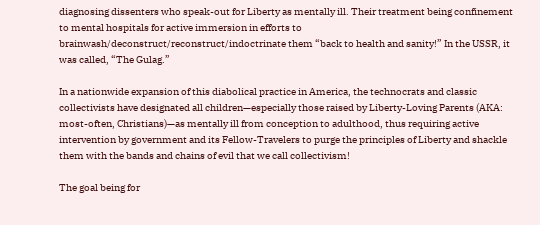diagnosing dissenters who speak-out for Liberty as mentally ill. Their treatment being confinement to mental hospitals for active immersion in efforts to brainwash/deconstruct/reconstruct/indoctrinate them “back to health and sanity!” In the USSR, it was called, “The Gulag.”

In a nationwide expansion of this diabolical practice in America, the technocrats and classic collectivists have designated all children—especially those raised by Liberty-Loving Parents (AKA: most-often, Christians)—as mentally ill from conception to adulthood, thus requiring active intervention by government and its Fellow-Travelers to purge the principles of Liberty and shackle them with the bands and chains of evil that we call collectivism!

The goal being for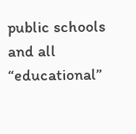public schools and all “educational”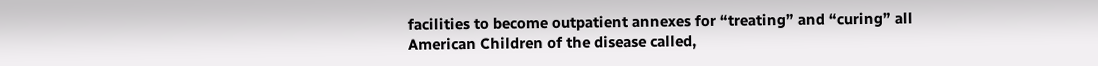facilities to become outpatient annexes for “treating” and “curing” all American Children of the disease called,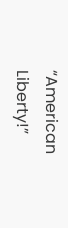“American Liberty!”